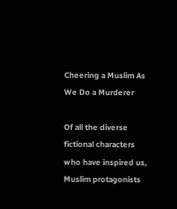Cheering a Muslim As We Do a Murderer

Of all the diverse fictional characters who have inspired us, Muslim protagonists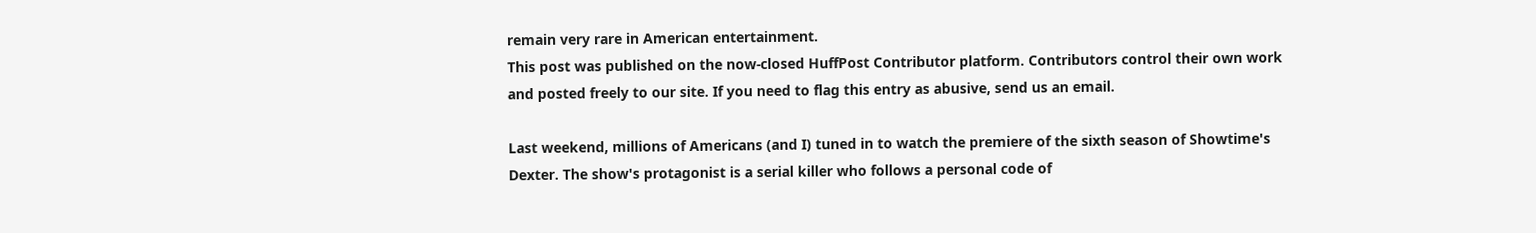remain very rare in American entertainment.
This post was published on the now-closed HuffPost Contributor platform. Contributors control their own work and posted freely to our site. If you need to flag this entry as abusive, send us an email.

Last weekend, millions of Americans (and I) tuned in to watch the premiere of the sixth season of Showtime's Dexter. The show's protagonist is a serial killer who follows a personal code of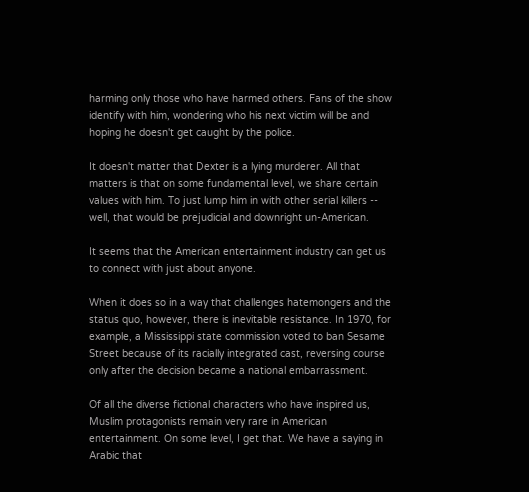harming only those who have harmed others. Fans of the show identify with him, wondering who his next victim will be and hoping he doesn't get caught by the police.

It doesn't matter that Dexter is a lying murderer. All that matters is that on some fundamental level, we share certain values with him. To just lump him in with other serial killers -- well, that would be prejudicial and downright un-American.

It seems that the American entertainment industry can get us to connect with just about anyone.

When it does so in a way that challenges hatemongers and the status quo, however, there is inevitable resistance. In 1970, for example, a Mississippi state commission voted to ban Sesame Street because of its racially integrated cast, reversing course only after the decision became a national embarrassment.

Of all the diverse fictional characters who have inspired us, Muslim protagonists remain very rare in American entertainment. On some level, I get that. We have a saying in Arabic that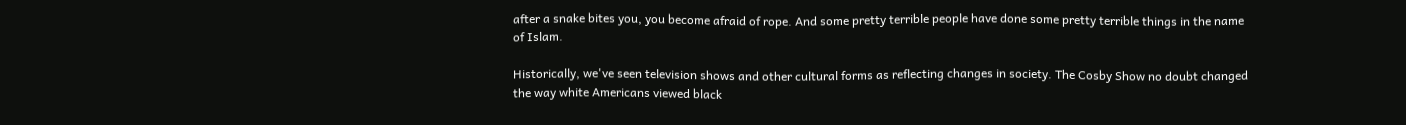after a snake bites you, you become afraid of rope. And some pretty terrible people have done some pretty terrible things in the name of Islam.

Historically, we've seen television shows and other cultural forms as reflecting changes in society. The Cosby Show no doubt changed the way white Americans viewed black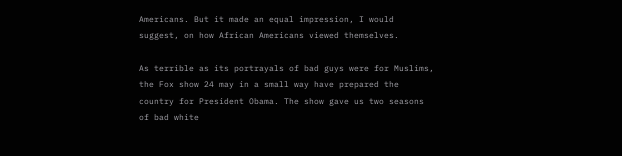Americans. But it made an equal impression, I would suggest, on how African Americans viewed themselves.

As terrible as its portrayals of bad guys were for Muslims, the Fox show 24 may in a small way have prepared the country for President Obama. The show gave us two seasons of bad white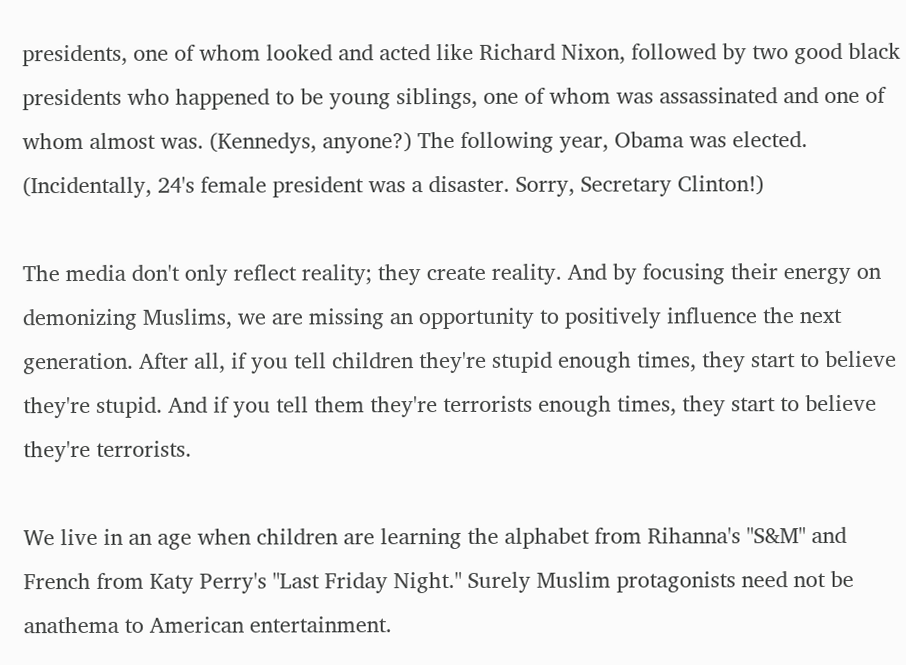presidents, one of whom looked and acted like Richard Nixon, followed by two good black presidents who happened to be young siblings, one of whom was assassinated and one of whom almost was. (Kennedys, anyone?) The following year, Obama was elected. (Incidentally, 24's female president was a disaster. Sorry, Secretary Clinton!)

The media don't only reflect reality; they create reality. And by focusing their energy on demonizing Muslims, we are missing an opportunity to positively influence the next generation. After all, if you tell children they're stupid enough times, they start to believe they're stupid. And if you tell them they're terrorists enough times, they start to believe they're terrorists.

We live in an age when children are learning the alphabet from Rihanna's "S&M" and French from Katy Perry's "Last Friday Night." Surely Muslim protagonists need not be anathema to American entertainment.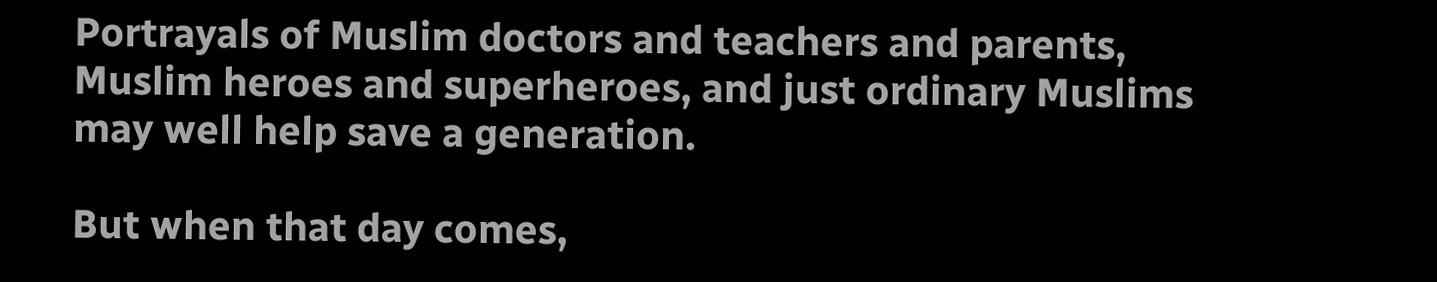Portrayals of Muslim doctors and teachers and parents, Muslim heroes and superheroes, and just ordinary Muslims may well help save a generation.

But when that day comes,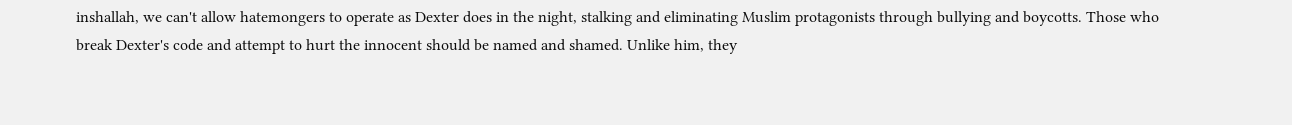inshallah, we can't allow hatemongers to operate as Dexter does in the night, stalking and eliminating Muslim protagonists through bullying and boycotts. Those who break Dexter's code and attempt to hurt the innocent should be named and shamed. Unlike him, they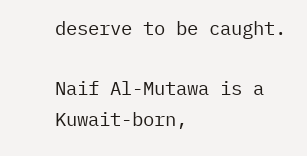deserve to be caught.

Naif Al-Mutawa is a Kuwait-born,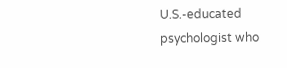U.S.-educated psychologist who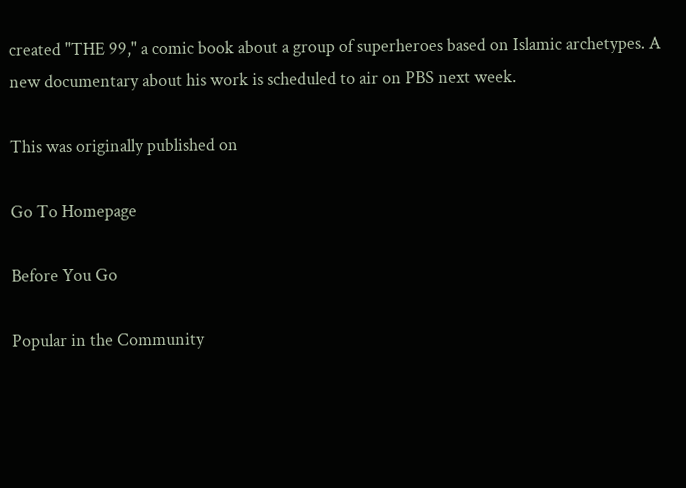created "THE 99," a comic book about a group of superheroes based on Islamic archetypes. A new documentary about his work is scheduled to air on PBS next week.

This was originally published on

Go To Homepage

Before You Go

Popular in the Community